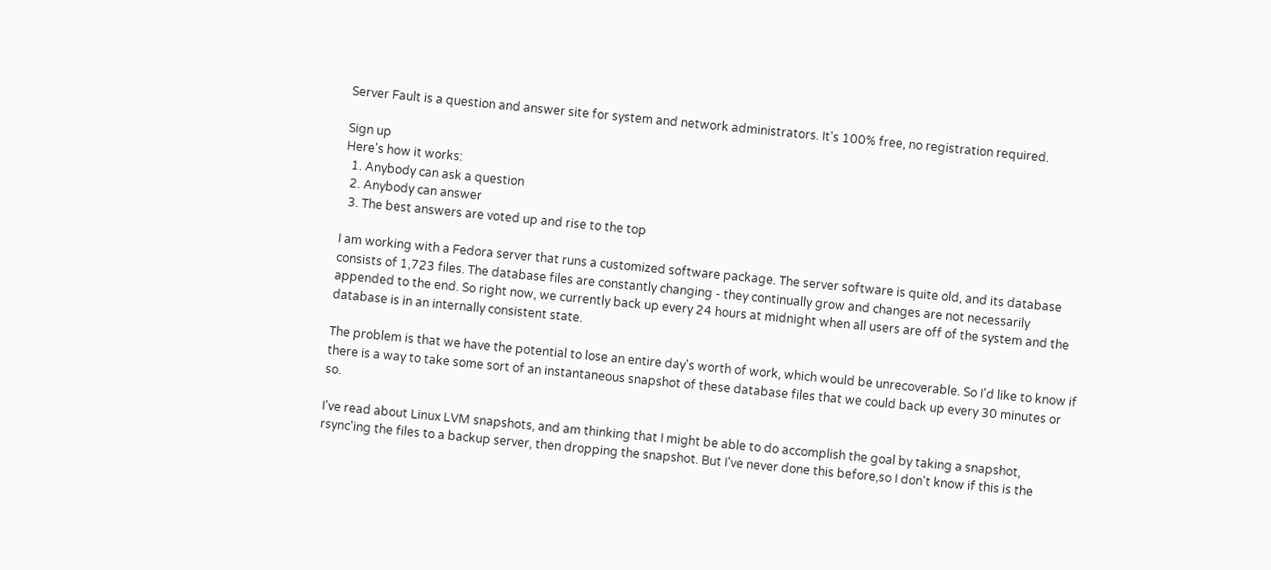Server Fault is a question and answer site for system and network administrators. It's 100% free, no registration required.

Sign up
Here's how it works:
  1. Anybody can ask a question
  2. Anybody can answer
  3. The best answers are voted up and rise to the top

I am working with a Fedora server that runs a customized software package. The server software is quite old, and its database consists of 1,723 files. The database files are constantly changing - they continually grow and changes are not necessarily appended to the end. So right now, we currently back up every 24 hours at midnight when all users are off of the system and the database is in an internally consistent state.

The problem is that we have the potential to lose an entire day's worth of work, which would be unrecoverable. So I'd like to know if there is a way to take some sort of an instantaneous snapshot of these database files that we could back up every 30 minutes or so.

I've read about Linux LVM snapshots, and am thinking that I might be able to do accomplish the goal by taking a snapshot, rsync'ing the files to a backup server, then dropping the snapshot. But I've never done this before,so I don't know if this is the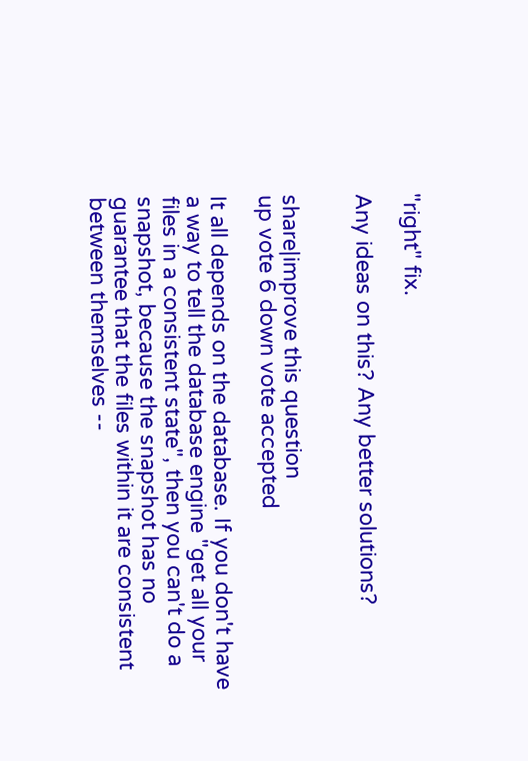"right" fix.

Any ideas on this? Any better solutions?


share|improve this question
up vote 6 down vote accepted

It all depends on the database. If you don't have a way to tell the database engine "get all your files in a consistent state", then you can't do a snapshot, because the snapshot has no guarantee that the files within it are consistent between themselves --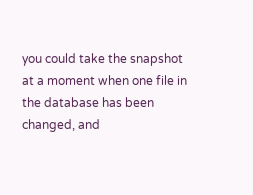you could take the snapshot at a moment when one file in the database has been changed, and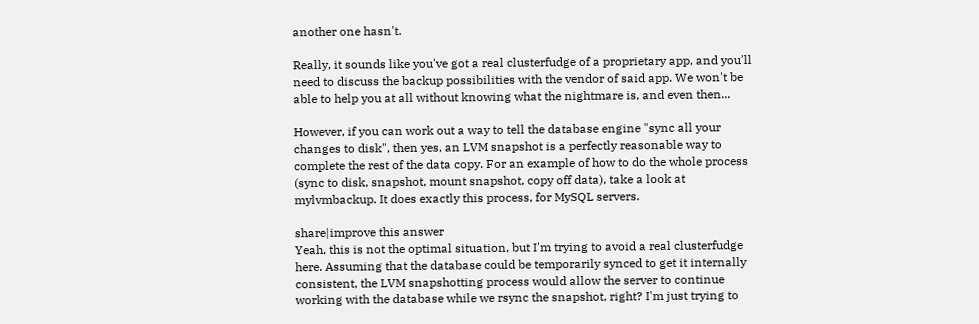another one hasn't.

Really, it sounds like you've got a real clusterfudge of a proprietary app, and you'll need to discuss the backup possibilities with the vendor of said app. We won't be able to help you at all without knowing what the nightmare is, and even then...

However, if you can work out a way to tell the database engine "sync all your changes to disk", then yes, an LVM snapshot is a perfectly reasonable way to complete the rest of the data copy. For an example of how to do the whole process (sync to disk, snapshot, mount snapshot, copy off data), take a look at mylvmbackup. It does exactly this process, for MySQL servers.

share|improve this answer
Yeah, this is not the optimal situation, but I'm trying to avoid a real clusterfudge here. Assuming that the database could be temporarily synced to get it internally consistent, the LVM snapshotting process would allow the server to continue working with the database while we rsync the snapshot, right? I'm just trying to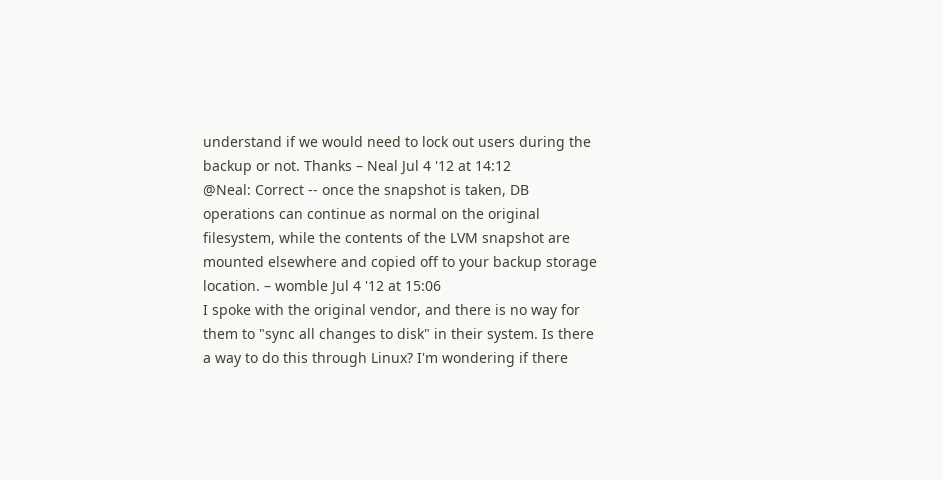understand if we would need to lock out users during the backup or not. Thanks – Neal Jul 4 '12 at 14:12
@Neal: Correct -- once the snapshot is taken, DB operations can continue as normal on the original filesystem, while the contents of the LVM snapshot are mounted elsewhere and copied off to your backup storage location. – womble Jul 4 '12 at 15:06
I spoke with the original vendor, and there is no way for them to "sync all changes to disk" in their system. Is there a way to do this through Linux? I'm wondering if there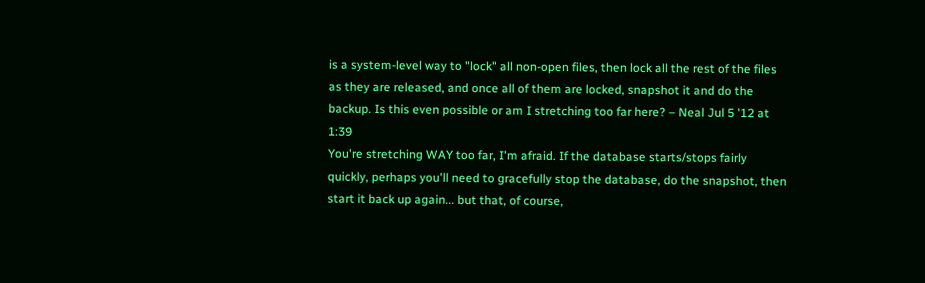is a system-level way to "lock" all non-open files, then lock all the rest of the files as they are released, and once all of them are locked, snapshot it and do the backup. Is this even possible or am I stretching too far here? – Neal Jul 5 '12 at 1:39
You're stretching WAY too far, I'm afraid. If the database starts/stops fairly quickly, perhaps you'll need to gracefully stop the database, do the snapshot, then start it back up again... but that, of course,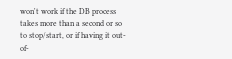won't work if the DB process takes more than a second or so to stop/start, or if having it out-of-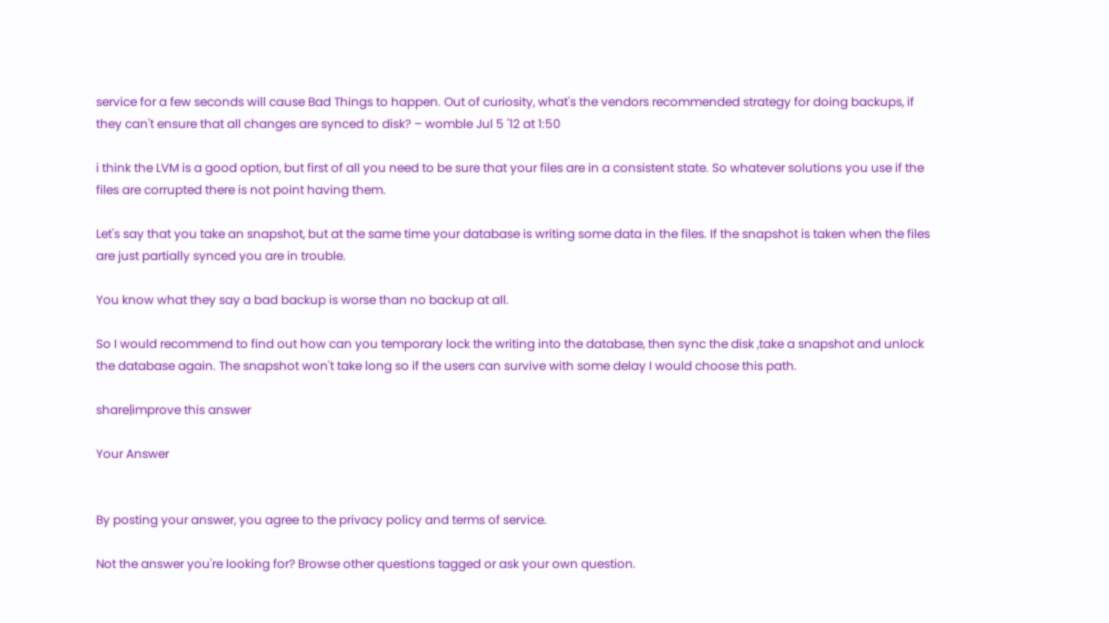service for a few seconds will cause Bad Things to happen. Out of curiosity, what's the vendors recommended strategy for doing backups, if they can't ensure that all changes are synced to disk? – womble Jul 5 '12 at 1:50

i think the LVM is a good option, but first of all you need to be sure that your files are in a consistent state. So whatever solutions you use if the files are corrupted there is not point having them.

Let's say that you take an snapshot, but at the same time your database is writing some data in the files. If the snapshot is taken when the files are just partially synced you are in trouble.

You know what they say a bad backup is worse than no backup at all.

So I would recommend to find out how can you temporary lock the writing into the database, then sync the disk ,take a snapshot and unlock the database again. The snapshot won't take long so if the users can survive with some delay I would choose this path.

share|improve this answer

Your Answer


By posting your answer, you agree to the privacy policy and terms of service.

Not the answer you're looking for? Browse other questions tagged or ask your own question.